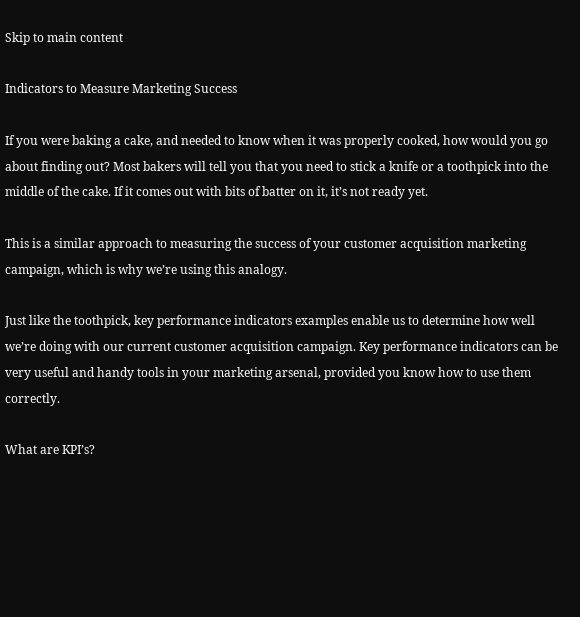Skip to main content

Indicators to Measure Marketing Success

If you were baking a cake, and needed to know when it was properly cooked, how would you go about finding out? Most bakers will tell you that you need to stick a knife or a toothpick into the middle of the cake. If it comes out with bits of batter on it, it’s not ready yet.

This is a similar approach to measuring the success of your customer acquisition marketing campaign, which is why we’re using this analogy.

Just like the toothpick, key performance indicators examples enable us to determine how well we’re doing with our current customer acquisition campaign. Key performance indicators can be very useful and handy tools in your marketing arsenal, provided you know how to use them correctly.

What are KPI’s?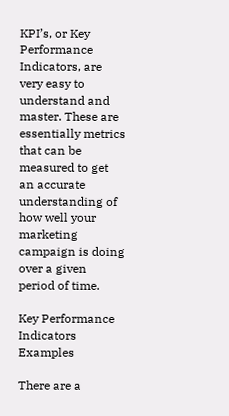KPI’s, or Key Performance Indicators, are very easy to understand and master. These are essentially metrics that can be measured to get an accurate understanding of how well your marketing campaign is doing over a given period of time.

Key Performance Indicators Examples

There are a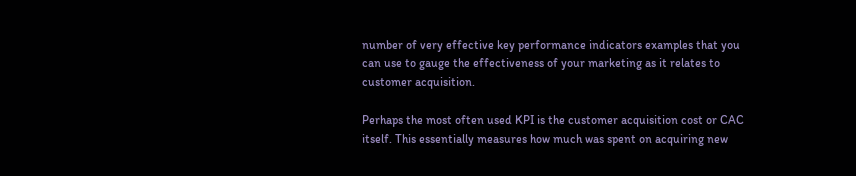number of very effective key performance indicators examples that you can use to gauge the effectiveness of your marketing as it relates to customer acquisition.

Perhaps the most often used KPI is the customer acquisition cost or CAC itself. This essentially measures how much was spent on acquiring new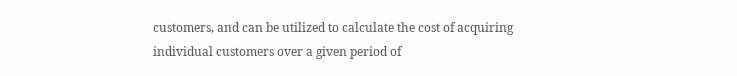customers, and can be utilized to calculate the cost of acquiring individual customers over a given period of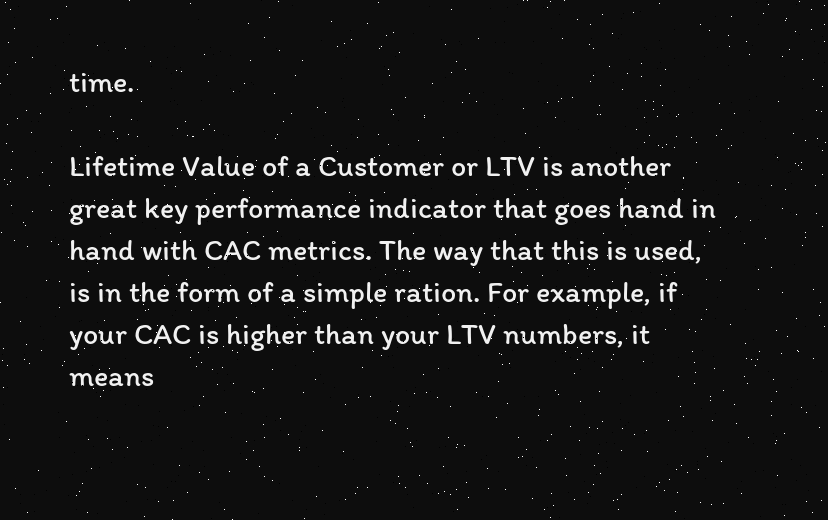time.

Lifetime Value of a Customer or LTV is another great key performance indicator that goes hand in hand with CAC metrics. The way that this is used, is in the form of a simple ration. For example, if your CAC is higher than your LTV numbers, it means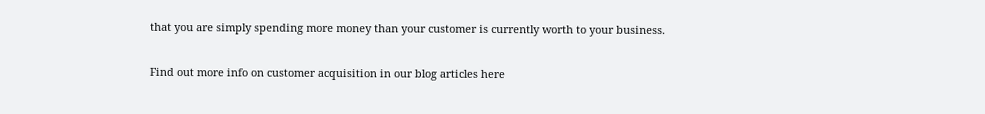that you are simply spending more money than your customer is currently worth to your business.

Find out more info on customer acquisition in our blog articles here